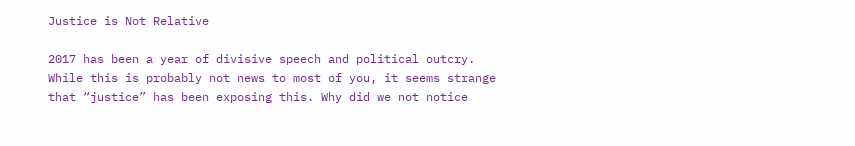Justice is Not Relative

2017 has been a year of divisive speech and political outcry. While this is probably not news to most of you, it seems strange that “justice” has been exposing this. Why did we not notice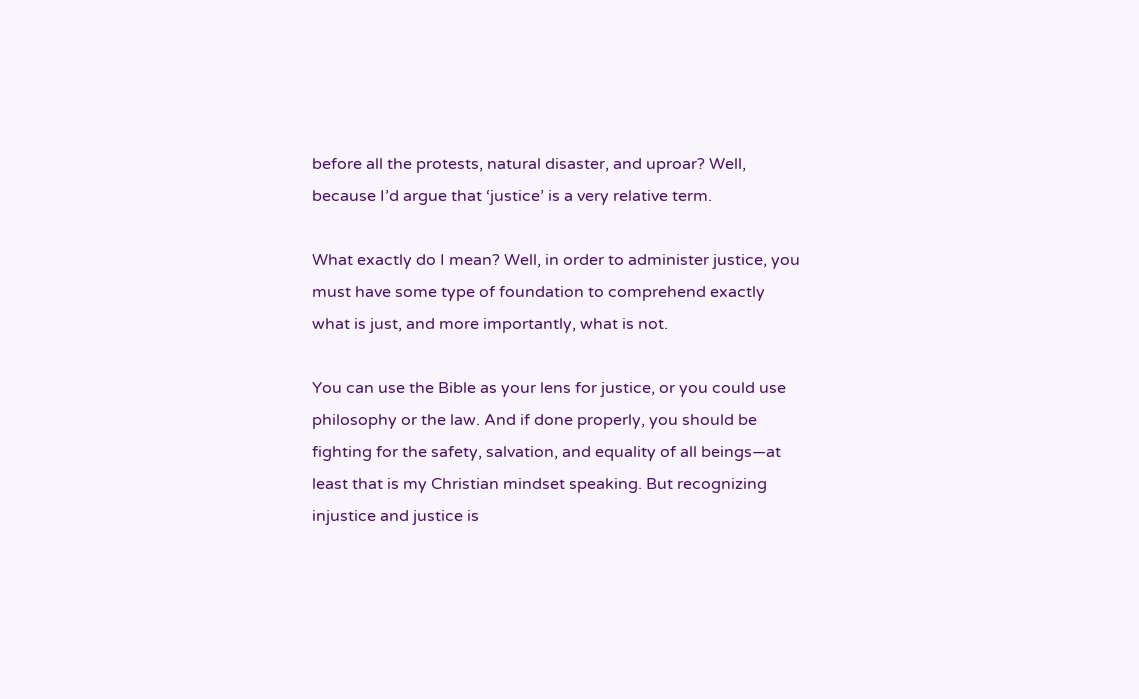before all the protests, natural disaster, and uproar? Well, because I’d argue that ‘justice’ is a very relative term.

What exactly do I mean? Well, in order to administer justice, you must have some type of foundation to comprehend exactly what is just, and more importantly, what is not.

You can use the Bible as your lens for justice, or you could use philosophy or the law. And if done properly, you should be fighting for the safety, salvation, and equality of all beings—at least that is my Christian mindset speaking. But recognizing injustice and justice is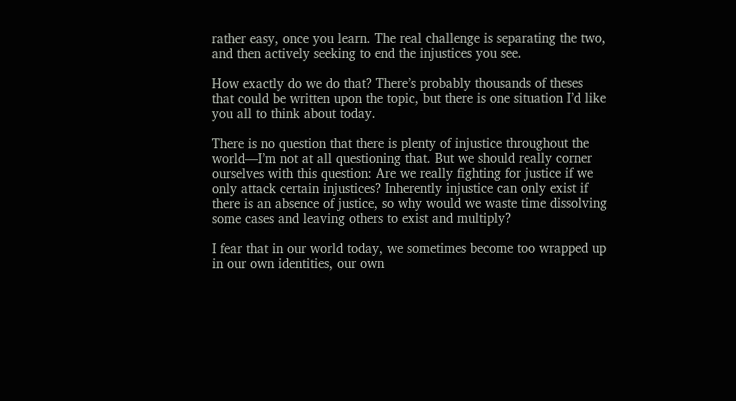rather easy, once you learn. The real challenge is separating the two, and then actively seeking to end the injustices you see.

How exactly do we do that? There’s probably thousands of theses that could be written upon the topic, but there is one situation I’d like you all to think about today.

There is no question that there is plenty of injustice throughout the world—I’m not at all questioning that. But we should really corner ourselves with this question: Are we really fighting for justice if we only attack certain injustices? Inherently injustice can only exist if there is an absence of justice, so why would we waste time dissolving some cases and leaving others to exist and multiply?

I fear that in our world today, we sometimes become too wrapped up in our own identities, our own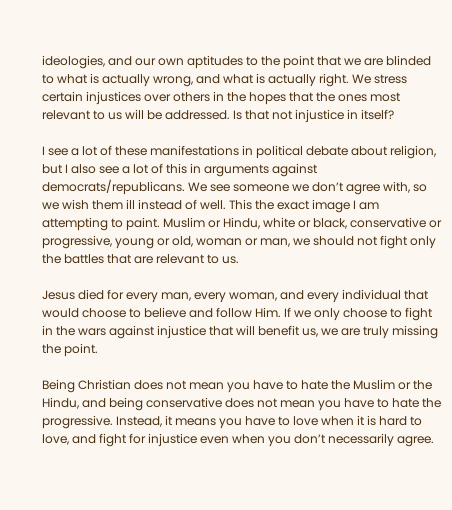ideologies, and our own aptitudes to the point that we are blinded to what is actually wrong, and what is actually right. We stress certain injustices over others in the hopes that the ones most relevant to us will be addressed. Is that not injustice in itself?

I see a lot of these manifestations in political debate about religion, but I also see a lot of this in arguments against democrats/republicans. We see someone we don’t agree with, so we wish them ill instead of well. This the exact image I am attempting to paint. Muslim or Hindu, white or black, conservative or progressive, young or old, woman or man, we should not fight only the battles that are relevant to us.

Jesus died for every man, every woman, and every individual that would choose to believe and follow Him. If we only choose to fight in the wars against injustice that will benefit us, we are truly missing the point.

Being Christian does not mean you have to hate the Muslim or the Hindu, and being conservative does not mean you have to hate the progressive. Instead, it means you have to love when it is hard to love, and fight for injustice even when you don’t necessarily agree.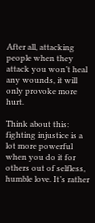After all, attacking people when they attack you won’t heal any wounds, it will only provoke more hurt.

Think about this: fighting injustice is a lot more powerful when you do it for others out of selfless, humble love. It’s rather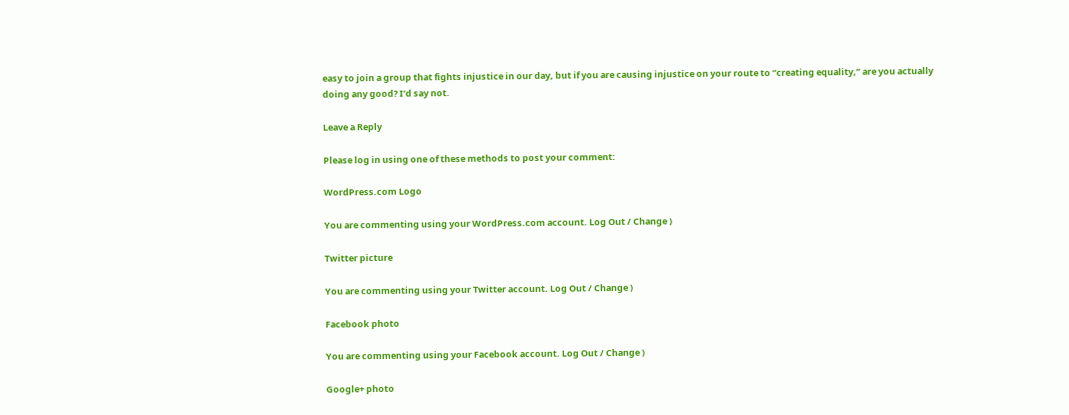easy to join a group that fights injustice in our day, but if you are causing injustice on your route to “creating equality,” are you actually doing any good? I’d say not.

Leave a Reply

Please log in using one of these methods to post your comment:

WordPress.com Logo

You are commenting using your WordPress.com account. Log Out / Change )

Twitter picture

You are commenting using your Twitter account. Log Out / Change )

Facebook photo

You are commenting using your Facebook account. Log Out / Change )

Google+ photo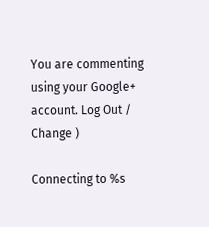You are commenting using your Google+ account. Log Out / Change )

Connecting to %s